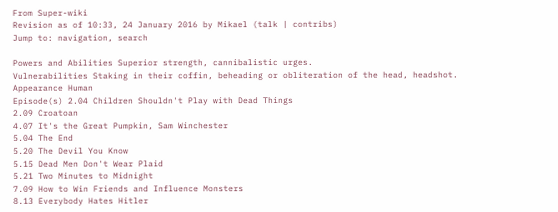From Super-wiki
Revision as of 10:33, 24 January 2016 by Mikael (talk | contribs)
Jump to: navigation, search

Powers and Abilities Superior strength, cannibalistic urges.
Vulnerabilities Staking in their coffin, beheading or obliteration of the head, headshot.
Appearance Human
Episode(s) 2.04 Children Shouldn't Play with Dead Things
2.09 Croatoan
4.07 It's the Great Pumpkin, Sam Winchester
5.04 The End
5.20 The Devil You Know
5.15 Dead Men Don't Wear Plaid
5.21 Two Minutes to Midnight
7.09 How to Win Friends and Influence Monsters
8.13 Everybody Hates Hitler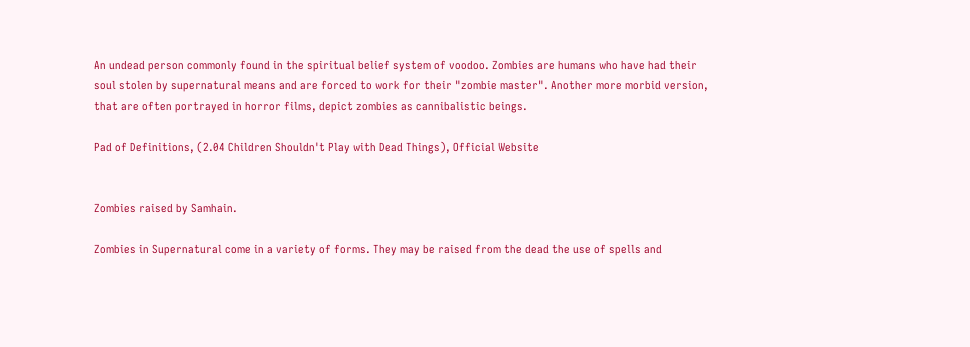An undead person commonly found in the spiritual belief system of voodoo. Zombies are humans who have had their soul stolen by supernatural means and are forced to work for their "zombie master". Another more morbid version, that are often portrayed in horror films, depict zombies as cannibalistic beings.

Pad of Definitions, (2.04 Children Shouldn't Play with Dead Things), Official Website


Zombies raised by Samhain.

Zombies in Supernatural come in a variety of forms. They may be raised from the dead the use of spells and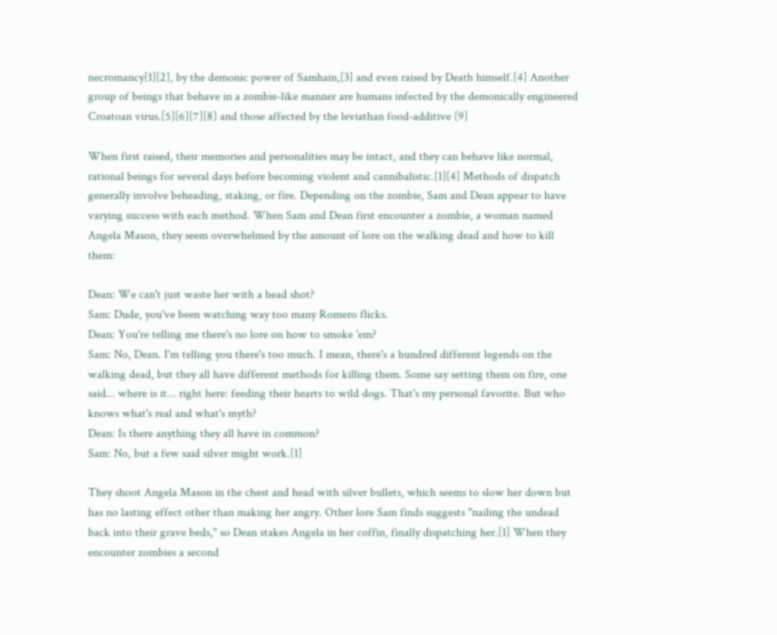necromancy[1][2], by the demonic power of Samhain,[3] and even raised by Death himself.[4] Another group of beings that behave in a zombie-like manner are humans infected by the demonically engineered Croatoan virus.[5][6][7][8] and those affected by the leviathan food-additive [9]

When first raised, their memories and personalities may be intact, and they can behave like normal, rational beings for several days before becoming violent and cannibalistic.[1][4] Methods of dispatch generally involve beheading, staking, or fire. Depending on the zombie, Sam and Dean appear to have varying success with each method. When Sam and Dean first encounter a zombie, a woman named Angela Mason, they seem overwhelmed by the amount of lore on the walking dead and how to kill them:

Dean: We can't just waste her with a head shot?
Sam: Dude, you've been watching way too many Romero flicks.
Dean: You're telling me there's no lore on how to smoke 'em?
Sam: No, Dean. I'm telling you there's too much. I mean, there's a hundred different legends on the walking dead, but they all have different methods for killing them. Some say setting them on fire, one said... where is it... right here: feeding their hearts to wild dogs. That's my personal favorite. But who knows what's real and what's myth?
Dean: Is there anything they all have in common?
Sam: No, but a few said silver might work.[1]

They shoot Angela Mason in the chest and head with silver bullets, which seems to slow her down but has no lasting effect other than making her angry. Other lore Sam finds suggests "nailing the undead back into their grave beds," so Dean stakes Angela in her coffin, finally dispatching her.[1] When they encounter zombies a second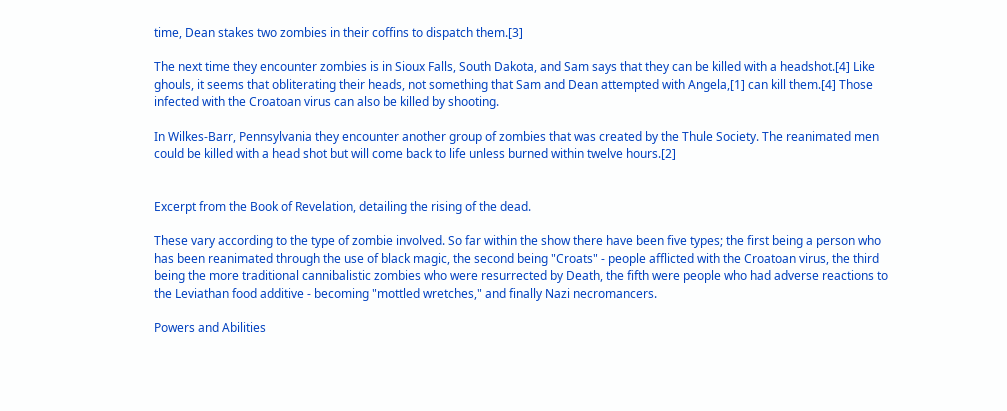time, Dean stakes two zombies in their coffins to dispatch them.[3]

The next time they encounter zombies is in Sioux Falls, South Dakota, and Sam says that they can be killed with a headshot.[4] Like ghouls, it seems that obliterating their heads, not something that Sam and Dean attempted with Angela,[1] can kill them.[4] Those infected with the Croatoan virus can also be killed by shooting.

In Wilkes-Barr, Pennsylvania they encounter another group of zombies that was created by the Thule Society. The reanimated men could be killed with a head shot but will come back to life unless burned within twelve hours.[2]


Excerpt from the Book of Revelation, detailing the rising of the dead.

These vary according to the type of zombie involved. So far within the show there have been five types; the first being a person who has been reanimated through the use of black magic, the second being "Croats" - people afflicted with the Croatoan virus, the third being the more traditional cannibalistic zombies who were resurrected by Death, the fifth were people who had adverse reactions to the Leviathan food additive - becoming "mottled wretches," and finally Nazi necromancers.

Powers and Abilities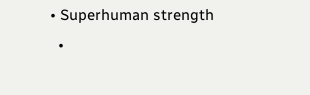• Superhuman strength
  •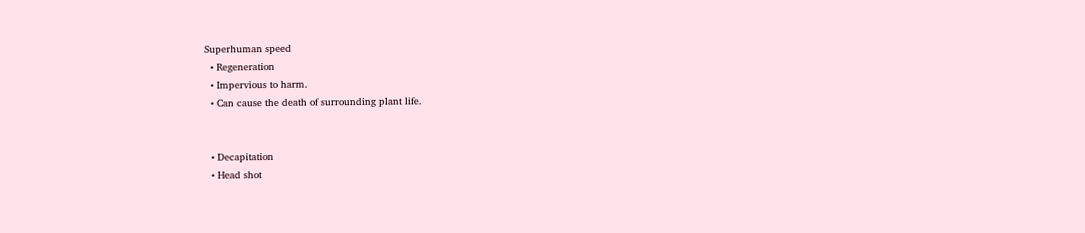Superhuman speed
  • Regeneration
  • Impervious to harm.
  • Can cause the death of surrounding plant life.


  • Decapitation
  • Head shot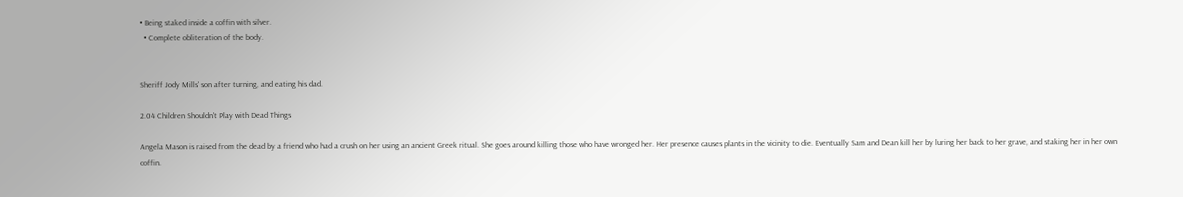• Being staked inside a coffin with silver.
  • Complete obliteration of the body.


Sheriff Jody Mills' son after turning, and eating his dad.

2.04 Children Shouldn't Play with Dead Things

Angela Mason is raised from the dead by a friend who had a crush on her using an ancient Greek ritual. She goes around killing those who have wronged her. Her presence causes plants in the vicinity to die. Eventually Sam and Dean kill her by luring her back to her grave, and staking her in her own coffin.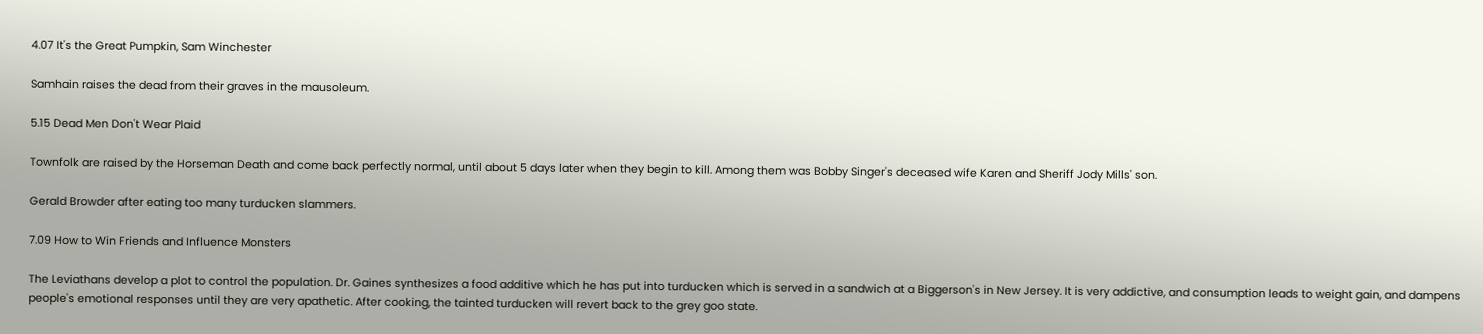4.07 It's the Great Pumpkin, Sam Winchester

Samhain raises the dead from their graves in the mausoleum.

5.15 Dead Men Don't Wear Plaid

Townfolk are raised by the Horseman Death and come back perfectly normal, until about 5 days later when they begin to kill. Among them was Bobby Singer's deceased wife Karen and Sheriff Jody Mills' son.

Gerald Browder after eating too many turducken slammers.

7.09 How to Win Friends and Influence Monsters

The Leviathans develop a plot to control the population. Dr. Gaines synthesizes a food additive which he has put into turducken which is served in a sandwich at a Biggerson's in New Jersey. It is very addictive, and consumption leads to weight gain, and dampens people's emotional responses until they are very apathetic. After cooking, the tainted turducken will revert back to the grey goo state.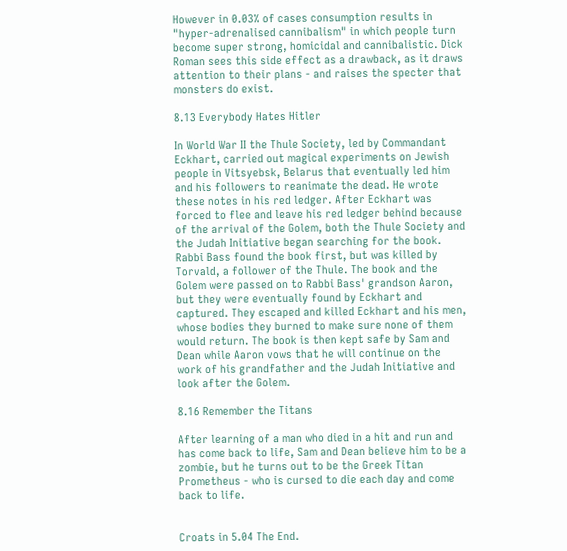However in 0.03% of cases consumption results in "hyper-adrenalised cannibalism" in which people turn become super strong, homicidal and cannibalistic. Dick Roman sees this side effect as a drawback, as it draws attention to their plans - and raises the specter that monsters do exist.

8.13 Everybody Hates Hitler

In World War II the Thule Society, led by Commandant Eckhart, carried out magical experiments on Jewish people in Vitsyebsk, Belarus that eventually led him and his followers to reanimate the dead. He wrote these notes in his red ledger. After Eckhart was forced to flee and leave his red ledger behind because of the arrival of the Golem, both the Thule Society and the Judah Initiative began searching for the book. Rabbi Bass found the book first, but was killed by Torvald, a follower of the Thule. The book and the Golem were passed on to Rabbi Bass' grandson Aaron, but they were eventually found by Eckhart and captured. They escaped and killed Eckhart and his men, whose bodies they burned to make sure none of them would return. The book is then kept safe by Sam and Dean while Aaron vows that he will continue on the work of his grandfather and the Judah Initiative and look after the Golem.

8.16 Remember the Titans

After learning of a man who died in a hit and run and has come back to life, Sam and Dean believe him to be a zombie, but he turns out to be the Greek Titan Prometheus - who is cursed to die each day and come back to life.


Croats in 5.04 The End.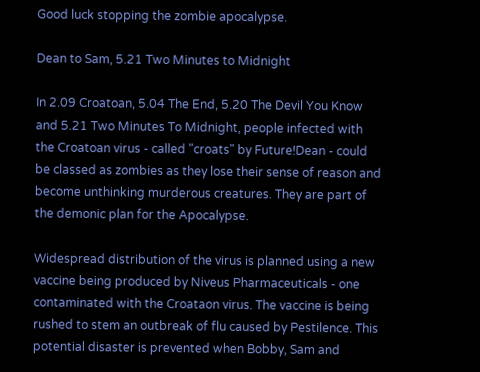Good luck stopping the zombie apocalypse.

Dean to Sam, 5.21 Two Minutes to Midnight

In 2.09 Croatoan, 5.04 The End, 5.20 The Devil You Know and 5.21 Two Minutes To Midnight, people infected with the Croatoan virus - called "croats" by Future!Dean - could be classed as zombies as they lose their sense of reason and become unthinking murderous creatures. They are part of the demonic plan for the Apocalypse.

Widespread distribution of the virus is planned using a new vaccine being produced by Niveus Pharmaceuticals - one contaminated with the Croataon virus. The vaccine is being rushed to stem an outbreak of flu caused by Pestilence. This potential disaster is prevented when Bobby, Sam and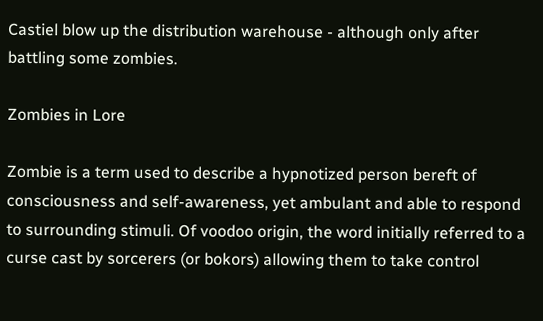Castiel blow up the distribution warehouse - although only after battling some zombies.

Zombies in Lore

Zombie is a term used to describe a hypnotized person bereft of consciousness and self-awareness, yet ambulant and able to respond to surrounding stimuli. Of voodoo origin, the word initially referred to a curse cast by sorcerers (or bokors) allowing them to take control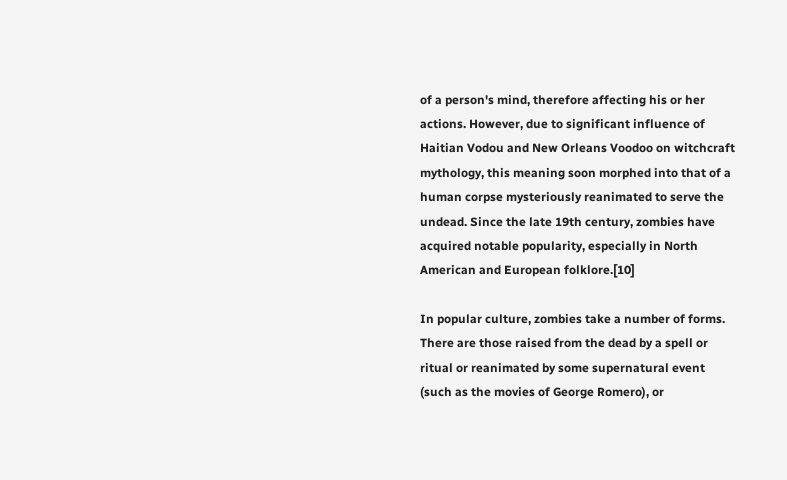of a person's mind, therefore affecting his or her actions. However, due to significant influence of Haitian Vodou and New Orleans Voodoo on witchcraft mythology, this meaning soon morphed into that of a human corpse mysteriously reanimated to serve the undead. Since the late 19th century, zombies have acquired notable popularity, especially in North American and European folklore.[10]

In popular culture, zombies take a number of forms. There are those raised from the dead by a spell or ritual or reanimated by some supernatural event (such as the movies of George Romero), or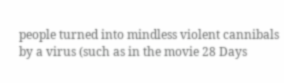people turned into mindless violent cannibals by a virus (such as in the movie 28 Days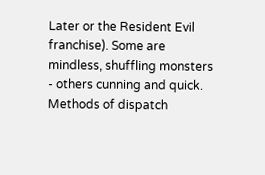Later or the Resident Evil franchise). Some are mindless, shuffling monsters - others cunning and quick. Methods of dispatch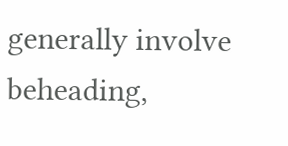generally involve beheading,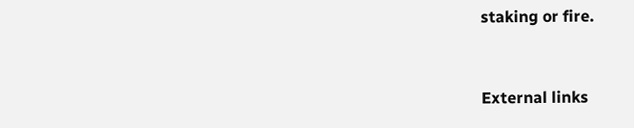staking or fire.


External links